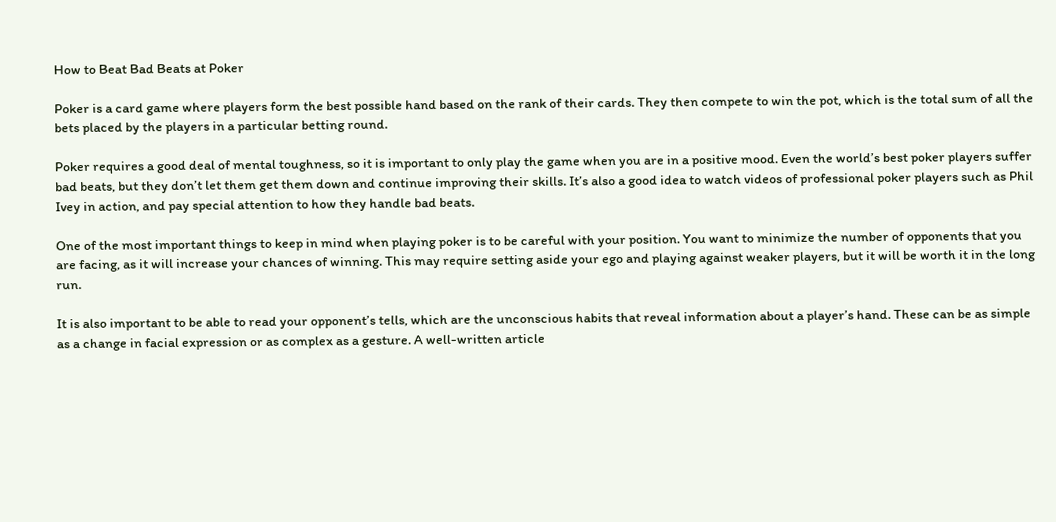How to Beat Bad Beats at Poker

Poker is a card game where players form the best possible hand based on the rank of their cards. They then compete to win the pot, which is the total sum of all the bets placed by the players in a particular betting round.

Poker requires a good deal of mental toughness, so it is important to only play the game when you are in a positive mood. Even the world’s best poker players suffer bad beats, but they don’t let them get them down and continue improving their skills. It’s also a good idea to watch videos of professional poker players such as Phil Ivey in action, and pay special attention to how they handle bad beats.

One of the most important things to keep in mind when playing poker is to be careful with your position. You want to minimize the number of opponents that you are facing, as it will increase your chances of winning. This may require setting aside your ego and playing against weaker players, but it will be worth it in the long run.

It is also important to be able to read your opponent’s tells, which are the unconscious habits that reveal information about a player’s hand. These can be as simple as a change in facial expression or as complex as a gesture. A well-written article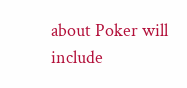about Poker will include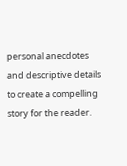personal anecdotes and descriptive details to create a compelling story for the reader.